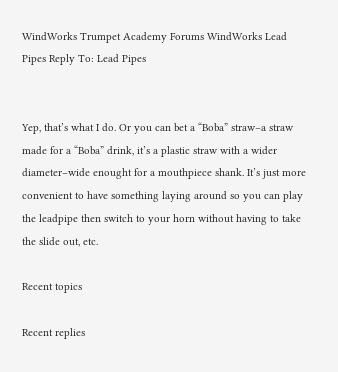WindWorks Trumpet Academy Forums WindWorks Lead Pipes Reply To: Lead Pipes


Yep, that’s what I do. Or you can bet a “Boba” straw–a straw made for a “Boba” drink, it’s a plastic straw with a wider diameter–wide enought for a mouthpiece shank. It’s just more convenient to have something laying around so you can play the leadpipe then switch to your horn without having to take the slide out, etc.

Recent topics

Recent replies